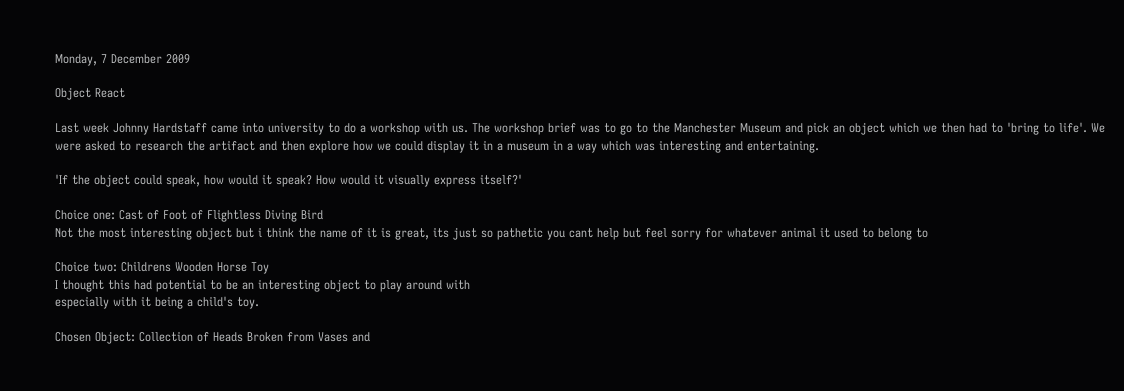Monday, 7 December 2009

Object React

Last week Johnny Hardstaff came into university to do a workshop with us. The workshop brief was to go to the Manchester Museum and pick an object which we then had to 'bring to life'. We were asked to research the artifact and then explore how we could display it in a museum in a way which was interesting and entertaining.

'If the object could speak, how would it speak? How would it visually express itself?'

Choice one: Cast of Foot of Flightless Diving Bird
Not the most interesting object but i think the name of it is great, its just so pathetic you cant help but feel sorry for whatever animal it used to belong to

Choice two: Childrens Wooden Horse Toy
I thought this had potential to be an interesting object to play around with
especially with it being a child's toy.

Chosen Object: Collection of Heads Broken from Vases and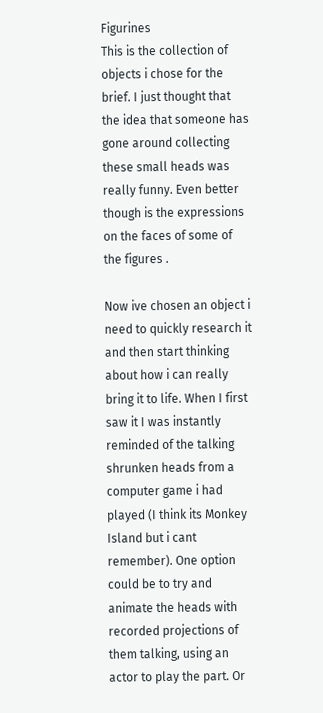Figurines
This is the collection of objects i chose for the brief. I just thought that the idea that someone has gone around collecting these small heads was really funny. Even better though is the expressions on the faces of some of the figures .

Now ive chosen an object i need to quickly research it and then start thinking about how i can really bring it to life. When I first saw it I was instantly reminded of the talking shrunken heads from a computer game i had played (I think its Monkey Island but i cant remember). One option could be to try and animate the heads with recorded projections of them talking, using an actor to play the part. Or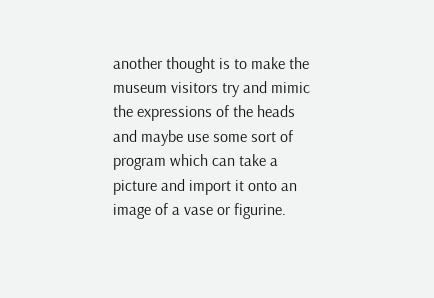another thought is to make the museum visitors try and mimic the expressions of the heads and maybe use some sort of program which can take a picture and import it onto an image of a vase or figurine.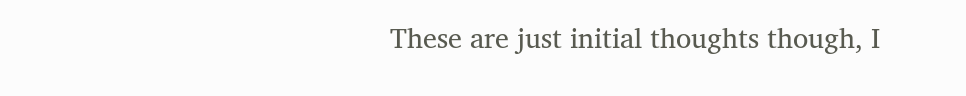These are just initial thoughts though, I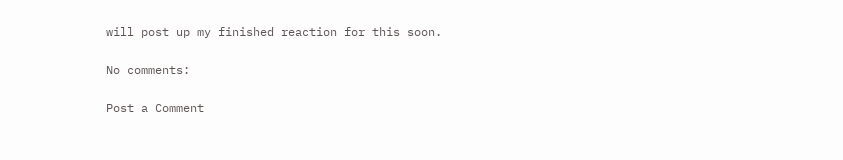will post up my finished reaction for this soon.

No comments:

Post a Comment